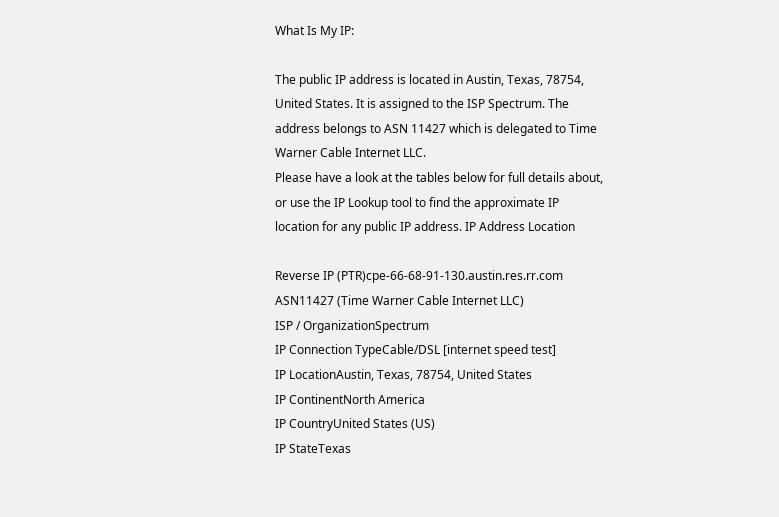What Is My IP:

The public IP address is located in Austin, Texas, 78754, United States. It is assigned to the ISP Spectrum. The address belongs to ASN 11427 which is delegated to Time Warner Cable Internet LLC.
Please have a look at the tables below for full details about, or use the IP Lookup tool to find the approximate IP location for any public IP address. IP Address Location

Reverse IP (PTR)cpe-66-68-91-130.austin.res.rr.com
ASN11427 (Time Warner Cable Internet LLC)
ISP / OrganizationSpectrum
IP Connection TypeCable/DSL [internet speed test]
IP LocationAustin, Texas, 78754, United States
IP ContinentNorth America
IP CountryUnited States (US)
IP StateTexas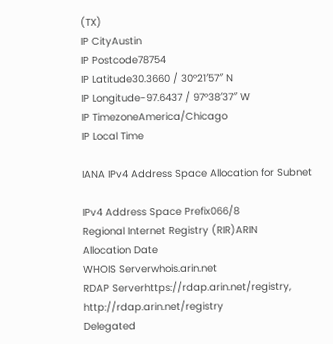(TX)
IP CityAustin
IP Postcode78754
IP Latitude30.3660 / 30°21′57″ N
IP Longitude-97.6437 / 97°38′37″ W
IP TimezoneAmerica/Chicago
IP Local Time

IANA IPv4 Address Space Allocation for Subnet

IPv4 Address Space Prefix066/8
Regional Internet Registry (RIR)ARIN
Allocation Date
WHOIS Serverwhois.arin.net
RDAP Serverhttps://rdap.arin.net/registry, http://rdap.arin.net/registry
Delegated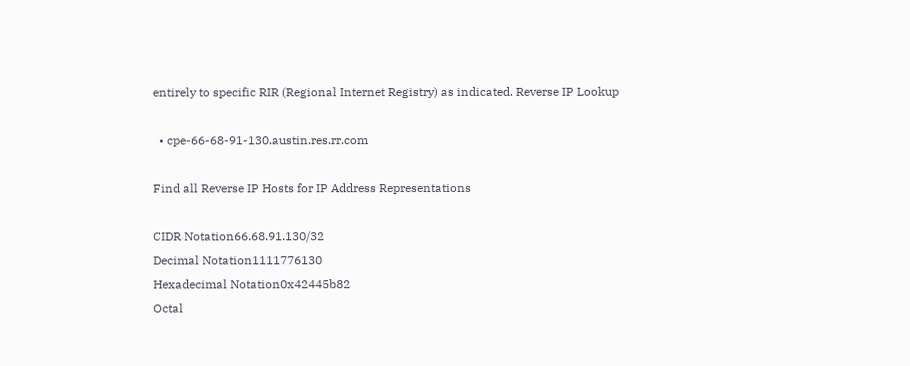entirely to specific RIR (Regional Internet Registry) as indicated. Reverse IP Lookup

  • cpe-66-68-91-130.austin.res.rr.com

Find all Reverse IP Hosts for IP Address Representations

CIDR Notation66.68.91.130/32
Decimal Notation1111776130
Hexadecimal Notation0x42445b82
Octal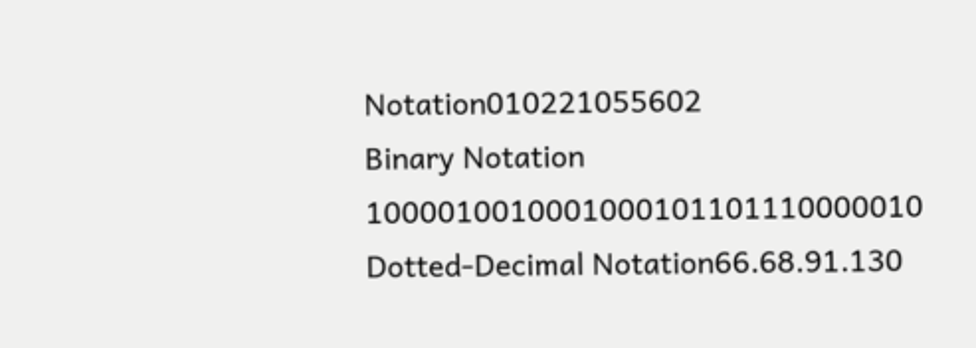Notation010221055602
Binary Notation 1000010010001000101101110000010
Dotted-Decimal Notation66.68.91.130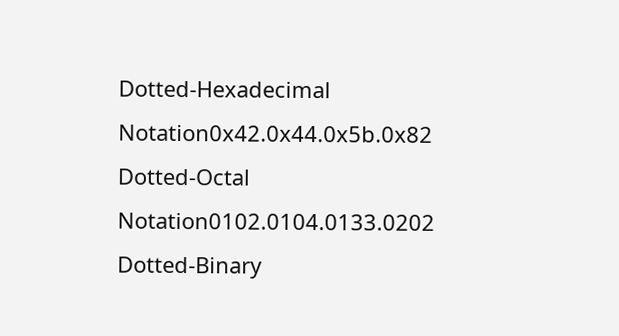Dotted-Hexadecimal Notation0x42.0x44.0x5b.0x82
Dotted-Octal Notation0102.0104.0133.0202
Dotted-Binary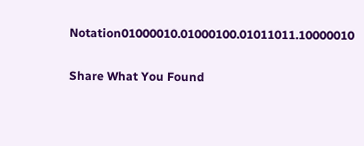Notation01000010.01000100.01011011.10000010

Share What You Found